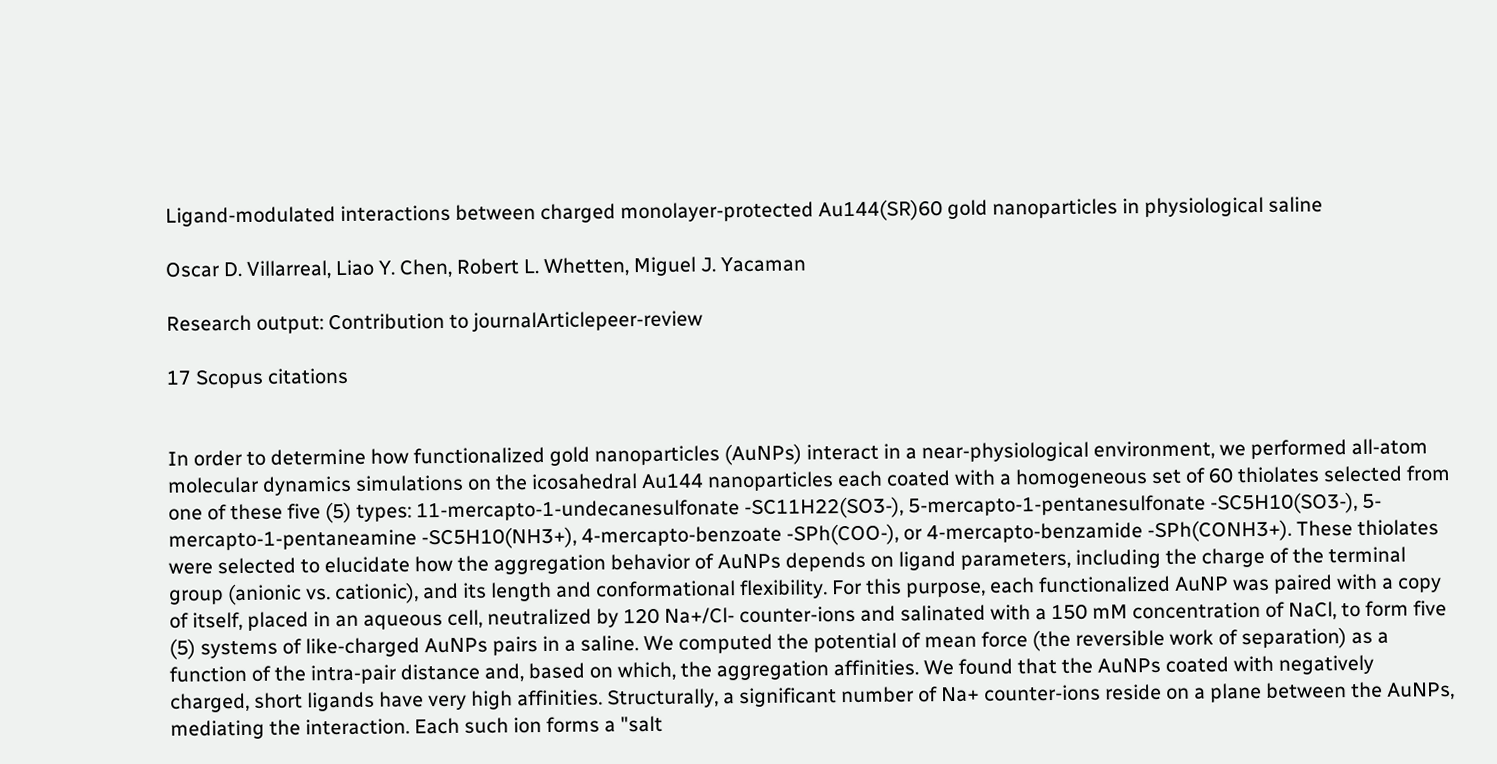Ligand-modulated interactions between charged monolayer-protected Au144(SR)60 gold nanoparticles in physiological saline

Oscar D. Villarreal, Liao Y. Chen, Robert L. Whetten, Miguel J. Yacaman

Research output: Contribution to journalArticlepeer-review

17 Scopus citations


In order to determine how functionalized gold nanoparticles (AuNPs) interact in a near-physiological environment, we performed all-atom molecular dynamics simulations on the icosahedral Au144 nanoparticles each coated with a homogeneous set of 60 thiolates selected from one of these five (5) types: 11-mercapto-1-undecanesulfonate -SC11H22(SO3-), 5-mercapto-1-pentanesulfonate -SC5H10(SO3-), 5-mercapto-1-pentaneamine -SC5H10(NH3+), 4-mercapto-benzoate -SPh(COO-), or 4-mercapto-benzamide -SPh(CONH3+). These thiolates were selected to elucidate how the aggregation behavior of AuNPs depends on ligand parameters, including the charge of the terminal group (anionic vs. cationic), and its length and conformational flexibility. For this purpose, each functionalized AuNP was paired with a copy of itself, placed in an aqueous cell, neutralized by 120 Na+/Cl- counter-ions and salinated with a 150 mM concentration of NaCl, to form five (5) systems of like-charged AuNPs pairs in a saline. We computed the potential of mean force (the reversible work of separation) as a function of the intra-pair distance and, based on which, the aggregation affinities. We found that the AuNPs coated with negatively charged, short ligands have very high affinities. Structurally, a significant number of Na+ counter-ions reside on a plane between the AuNPs, mediating the interaction. Each such ion forms a "salt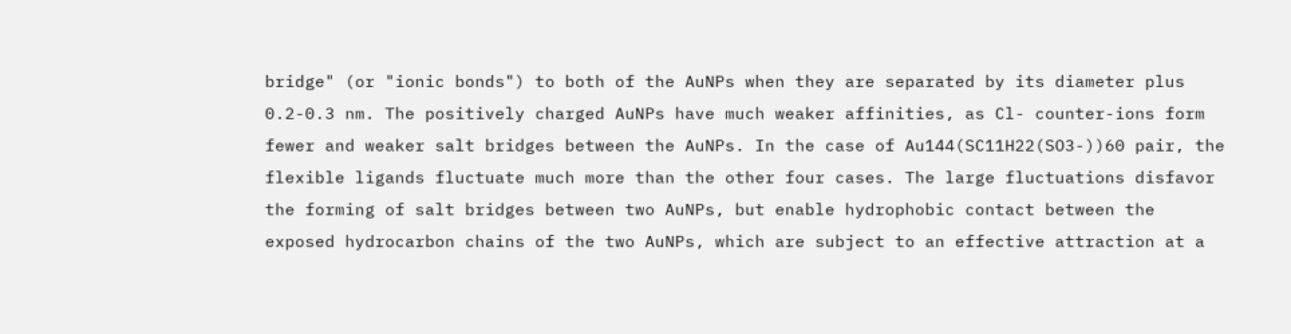bridge" (or "ionic bonds") to both of the AuNPs when they are separated by its diameter plus 0.2-0.3 nm. The positively charged AuNPs have much weaker affinities, as Cl- counter-ions form fewer and weaker salt bridges between the AuNPs. In the case of Au144(SC11H22(SO3-))60 pair, the flexible ligands fluctuate much more than the other four cases. The large fluctuations disfavor the forming of salt bridges between two AuNPs, but enable hydrophobic contact between the exposed hydrocarbon chains of the two AuNPs, which are subject to an effective attraction at a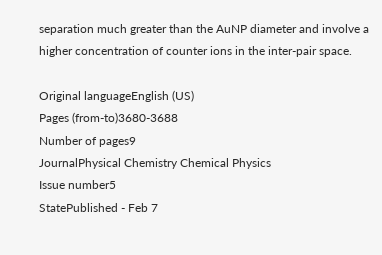separation much greater than the AuNP diameter and involve a higher concentration of counter ions in the inter-pair space.

Original languageEnglish (US)
Pages (from-to)3680-3688
Number of pages9
JournalPhysical Chemistry Chemical Physics
Issue number5
StatePublished - Feb 7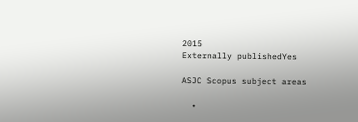2015
Externally publishedYes

ASJC Scopus subject areas

  •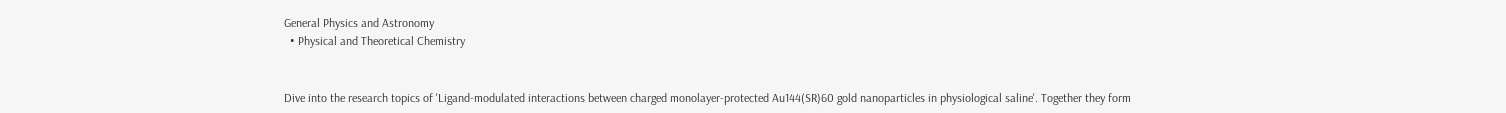General Physics and Astronomy
  • Physical and Theoretical Chemistry


Dive into the research topics of 'Ligand-modulated interactions between charged monolayer-protected Au144(SR)60 gold nanoparticles in physiological saline'. Together they form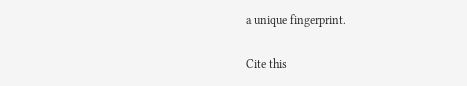a unique fingerprint.

Cite this